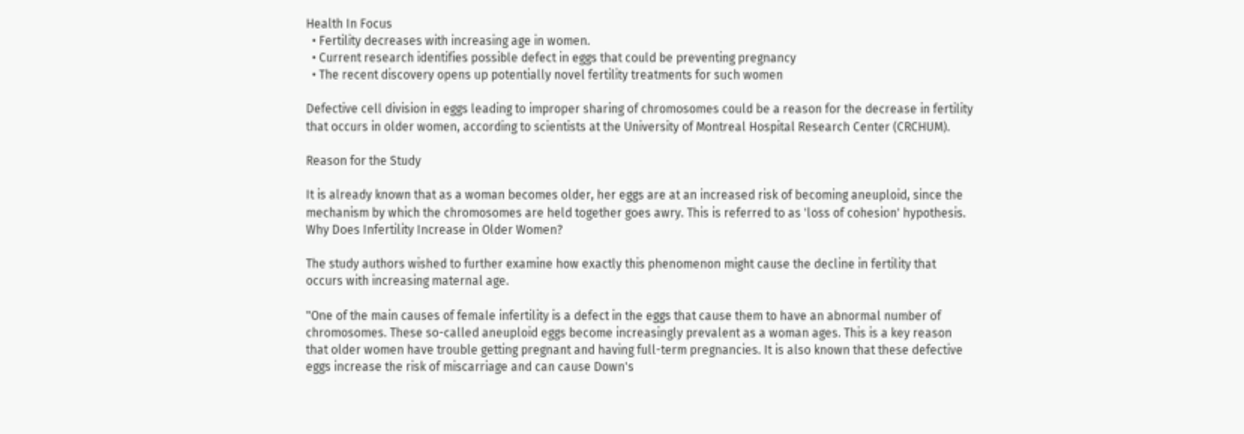Health In Focus
  • Fertility decreases with increasing age in women.
  • Current research identifies possible defect in eggs that could be preventing pregnancy
  • The recent discovery opens up potentially novel fertility treatments for such women

Defective cell division in eggs leading to improper sharing of chromosomes could be a reason for the decrease in fertility that occurs in older women, according to scientists at the University of Montreal Hospital Research Center (CRCHUM).

Reason for the Study

It is already known that as a woman becomes older, her eggs are at an increased risk of becoming aneuploid, since the mechanism by which the chromosomes are held together goes awry. This is referred to as 'loss of cohesion' hypothesis.
Why Does Infertility Increase in Older Women?

The study authors wished to further examine how exactly this phenomenon might cause the decline in fertility that occurs with increasing maternal age.

"One of the main causes of female infertility is a defect in the eggs that cause them to have an abnormal number of chromosomes. These so-called aneuploid eggs become increasingly prevalent as a woman ages. This is a key reason that older women have trouble getting pregnant and having full-term pregnancies. It is also known that these defective eggs increase the risk of miscarriage and can cause Down's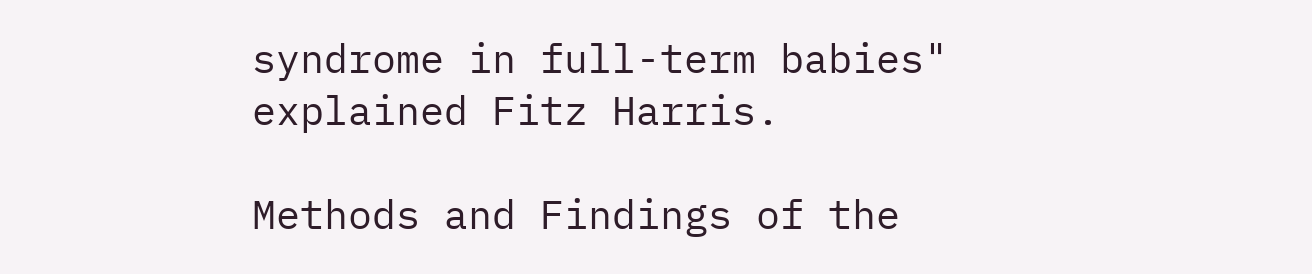syndrome in full-term babies" explained Fitz Harris.

Methods and Findings of the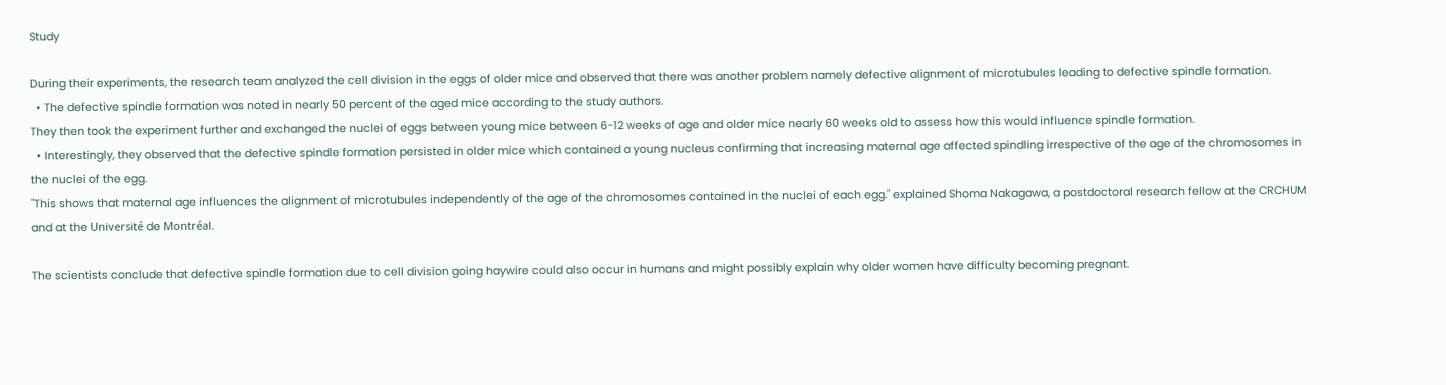Study

During their experiments, the research team analyzed the cell division in the eggs of older mice and observed that there was another problem namely defective alignment of microtubules leading to defective spindle formation.
  • The defective spindle formation was noted in nearly 50 percent of the aged mice according to the study authors.
They then took the experiment further and exchanged the nuclei of eggs between young mice between 6-12 weeks of age and older mice nearly 60 weeks old to assess how this would influence spindle formation.
  • Interestingly, they observed that the defective spindle formation persisted in older mice which contained a young nucleus confirming that increasing maternal age affected spindling irrespective of the age of the chromosomes in the nuclei of the egg.
"This shows that maternal age influences the alignment of microtubules independently of the age of the chromosomes contained in the nuclei of each egg." explained Shoma Nakagawa, a postdoctoral research fellow at the CRCHUM and at the Université de Montréal.

The scientists conclude that defective spindle formation due to cell division going haywire could also occur in humans and might possibly explain why older women have difficulty becoming pregnant.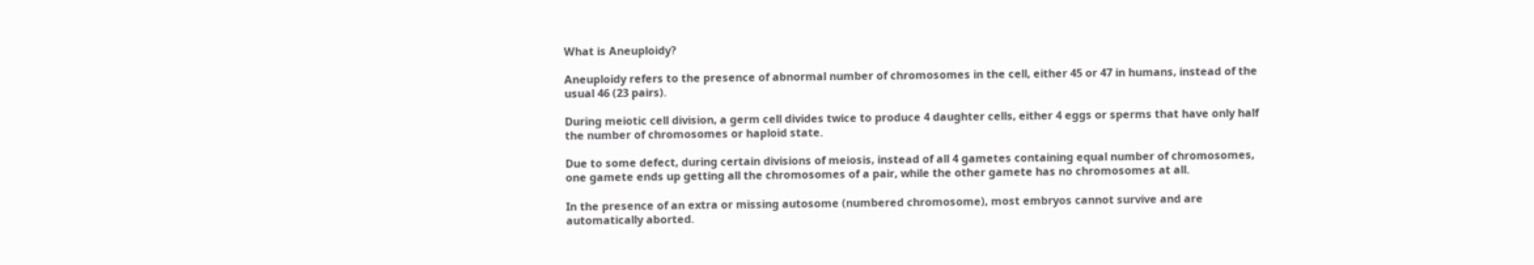What is Aneuploidy?

Aneuploidy refers to the presence of abnormal number of chromosomes in the cell, either 45 or 47 in humans, instead of the usual 46 (23 pairs).

During meiotic cell division, a germ cell divides twice to produce 4 daughter cells, either 4 eggs or sperms that have only half the number of chromosomes or haploid state.

Due to some defect, during certain divisions of meiosis, instead of all 4 gametes containing equal number of chromosomes, one gamete ends up getting all the chromosomes of a pair, while the other gamete has no chromosomes at all.

In the presence of an extra or missing autosome (numbered chromosome), most embryos cannot survive and are automatically aborted.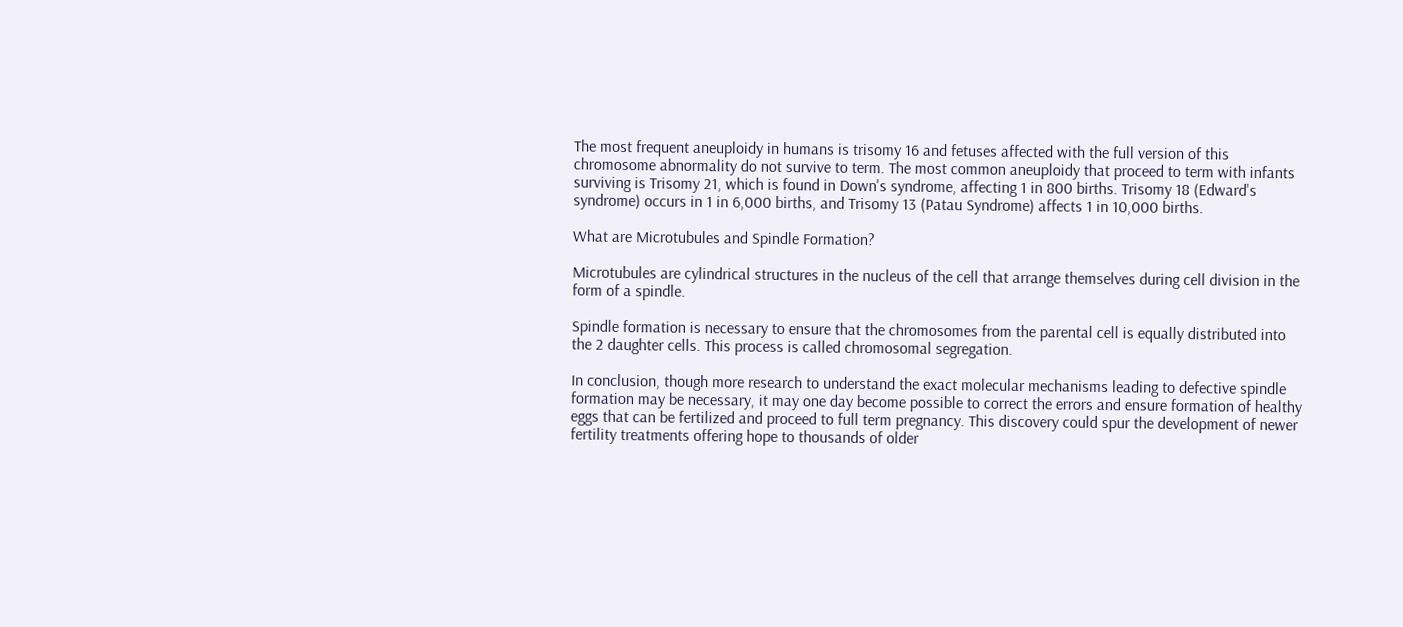The most frequent aneuploidy in humans is trisomy 16 and fetuses affected with the full version of this chromosome abnormality do not survive to term. The most common aneuploidy that proceed to term with infants surviving is Trisomy 21, which is found in Down's syndrome, affecting 1 in 800 births. Trisomy 18 (Edward's syndrome) occurs in 1 in 6,000 births, and Trisomy 13 (Patau Syndrome) affects 1 in 10,000 births.

What are Microtubules and Spindle Formation?

Microtubules are cylindrical structures in the nucleus of the cell that arrange themselves during cell division in the form of a spindle.

Spindle formation is necessary to ensure that the chromosomes from the parental cell is equally distributed into the 2 daughter cells. This process is called chromosomal segregation.

In conclusion, though more research to understand the exact molecular mechanisms leading to defective spindle formation may be necessary, it may one day become possible to correct the errors and ensure formation of healthy eggs that can be fertilized and proceed to full term pregnancy. This discovery could spur the development of newer fertility treatments offering hope to thousands of older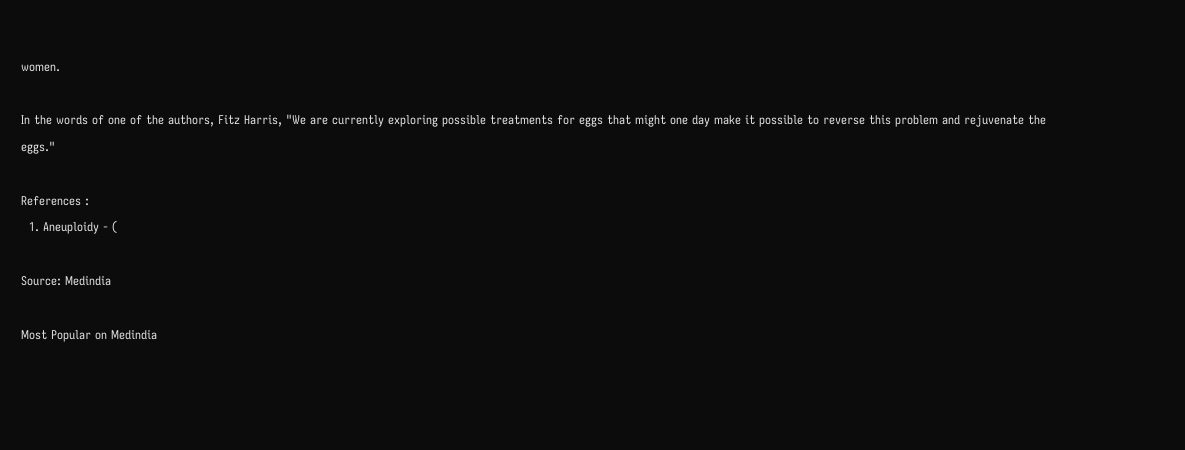women.

In the words of one of the authors, Fitz Harris, "We are currently exploring possible treatments for eggs that might one day make it possible to reverse this problem and rejuvenate the eggs."

References :
  1. Aneuploidy - (

Source: Medindia

Most Popular on Medindia